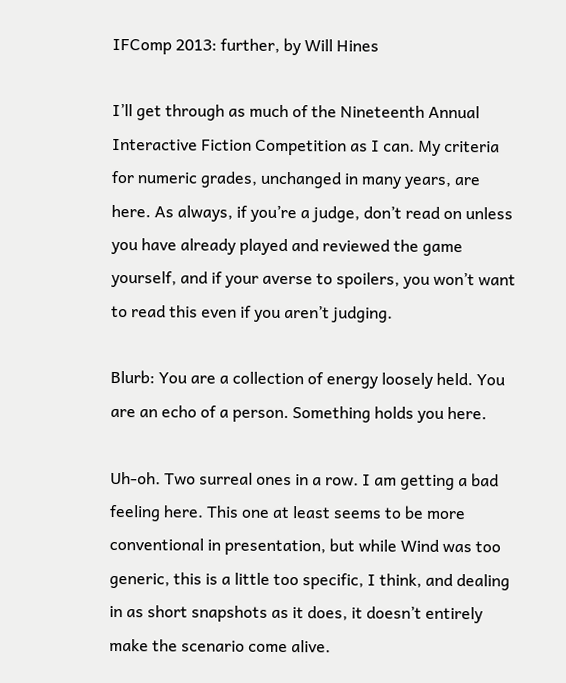IFComp 2013: further, by Will Hines

I’ll get through as much of the Nineteenth Annual Interactive Fiction Competition as I can. My criteria for numeric grades, unchanged in many years, are here. As always, if you’re a judge, don’t read on unless you have already played and reviewed the game yourself, and if your averse to spoilers, you won’t want to read this even if you aren’t judging.

Blurb: You are a collection of energy loosely held. You are an echo of a person. Something holds you here.

Uh-oh. Two surreal ones in a row. I am getting a bad feeling here. This one at least seems to be more conventional in presentation, but while Wind was too generic, this is a little too specific, I think, and dealing in as short snapshots as it does, it doesn’t entirely make the scenario come alive.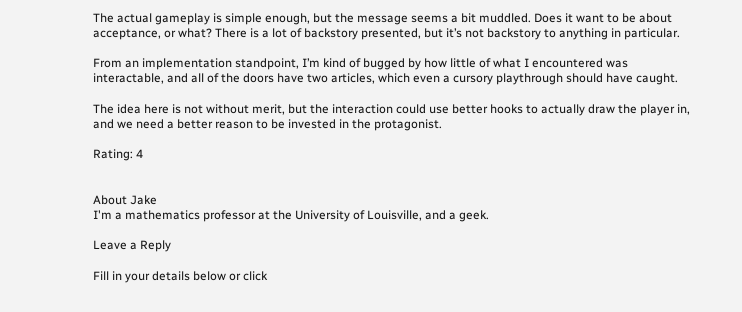The actual gameplay is simple enough, but the message seems a bit muddled. Does it want to be about acceptance, or what? There is a lot of backstory presented, but it’s not backstory to anything in particular.

From an implementation standpoint, I’m kind of bugged by how little of what I encountered was interactable, and all of the doors have two articles, which even a cursory playthrough should have caught.

The idea here is not without merit, but the interaction could use better hooks to actually draw the player in, and we need a better reason to be invested in the protagonist.

Rating: 4


About Jake
I'm a mathematics professor at the University of Louisville, and a geek.

Leave a Reply

Fill in your details below or click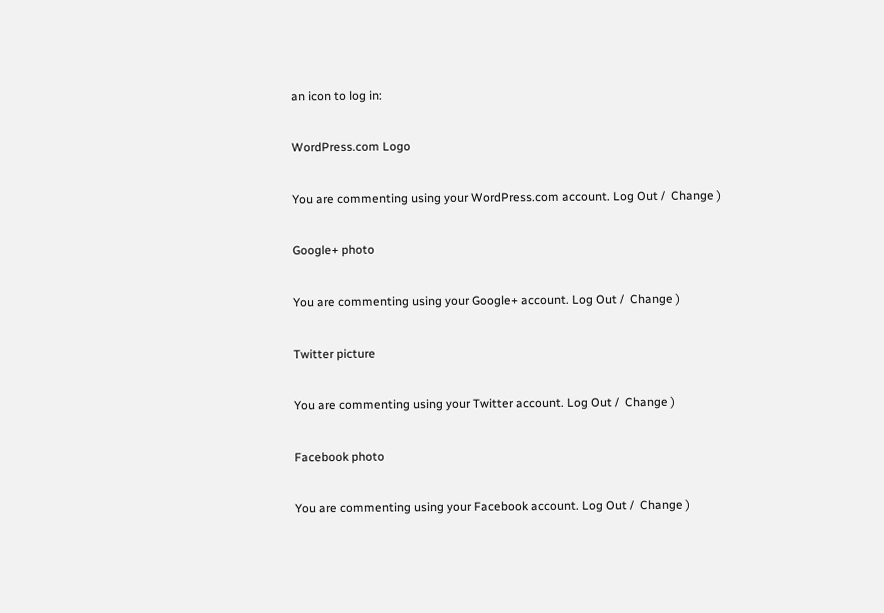an icon to log in:

WordPress.com Logo

You are commenting using your WordPress.com account. Log Out /  Change )

Google+ photo

You are commenting using your Google+ account. Log Out /  Change )

Twitter picture

You are commenting using your Twitter account. Log Out /  Change )

Facebook photo

You are commenting using your Facebook account. Log Out /  Change )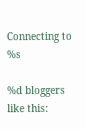Connecting to %s

%d bloggers like this: